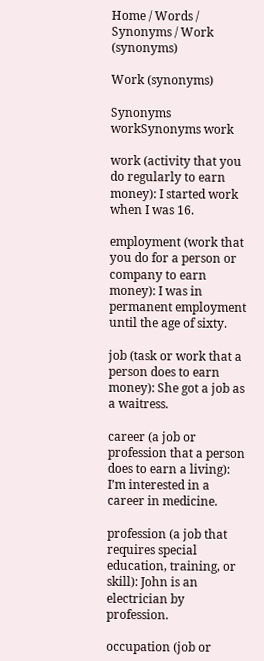Home / Words / Synonyms / Work (synonyms)

Work (synonyms)

Synonyms workSynonyms work

work (activity that you do regularly to earn money): I started work when I was 16.

employment (work that you do for a person or company to earn money): I was in permanent employment until the age of sixty.

job (task or work that a person does to earn money): She got a job as a waitress.

career (a job or profession that a person does to earn a living): I’m interested in a career in medicine.

profession (a job that requires special education, training, or skill): John is an electrician by profession.

occupation (job or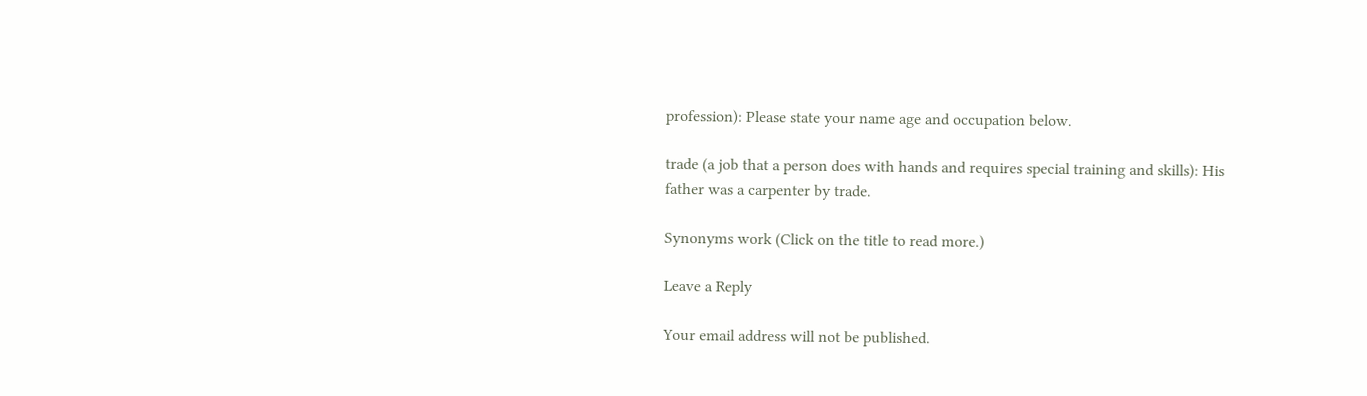profession): Please state your name age and occupation below.

trade (a job that a person does with hands and requires special training and skills): His father was a carpenter by trade.

Synonyms work (Click on the title to read more.)

Leave a Reply

Your email address will not be published.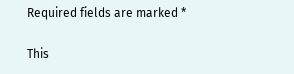Required fields are marked *

This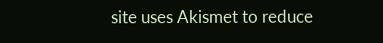site uses Akismet to reduce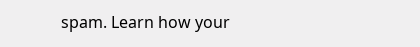spam. Learn how your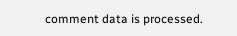comment data is processed.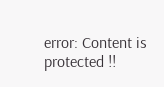error: Content is protected !!